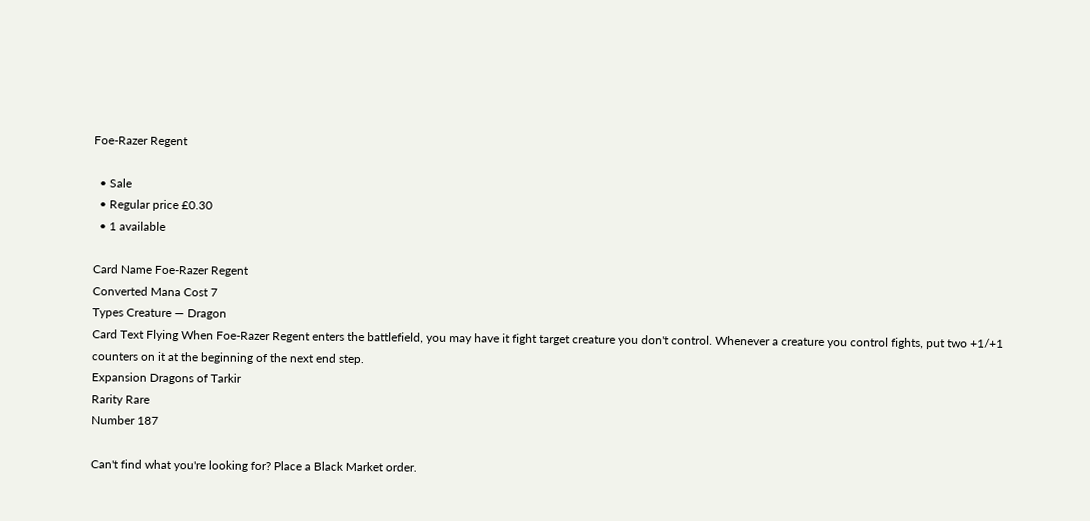Foe-Razer Regent

  • Sale
  • Regular price £0.30
  • 1 available

Card Name Foe-Razer Regent
Converted Mana Cost 7
Types Creature — Dragon
Card Text Flying When Foe-Razer Regent enters the battlefield, you may have it fight target creature you don't control. Whenever a creature you control fights, put two +1/+1 counters on it at the beginning of the next end step.
Expansion Dragons of Tarkir
Rarity Rare
Number 187

Can't find what you're looking for? Place a Black Market order.